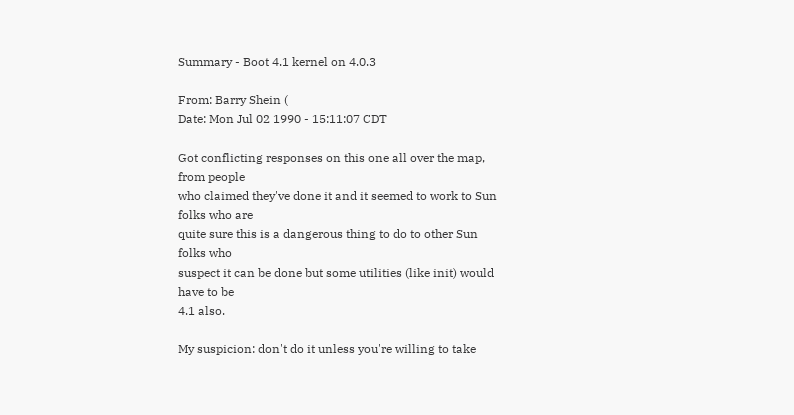Summary - Boot 4.1 kernel on 4.0.3

From: Barry Shein (
Date: Mon Jul 02 1990 - 15:11:07 CDT

Got conflicting responses on this one all over the map, from people
who claimed they've done it and it seemed to work to Sun folks who are
quite sure this is a dangerous thing to do to other Sun folks who
suspect it can be done but some utilities (like init) would have to be
4.1 also.

My suspicion: don't do it unless you're willing to take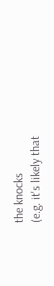the knocks
(e.g. it's likely that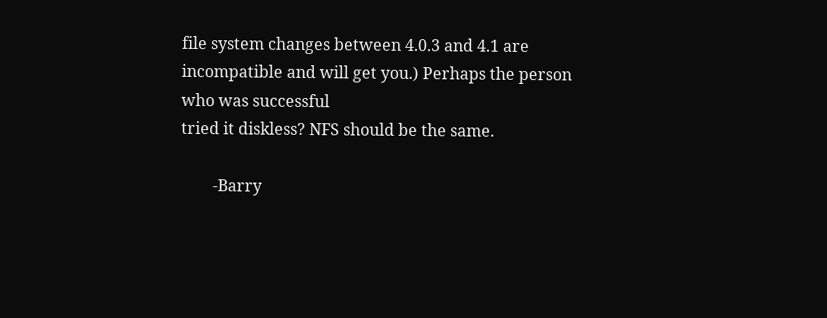file system changes between 4.0.3 and 4.1 are
incompatible and will get you.) Perhaps the person who was successful
tried it diskless? NFS should be the same.

        -Barry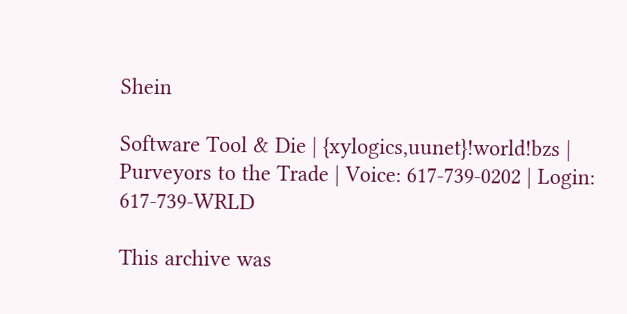Shein

Software Tool & Die | {xylogics,uunet}!world!bzs |
Purveyors to the Trade | Voice: 617-739-0202 | Login: 617-739-WRLD

This archive was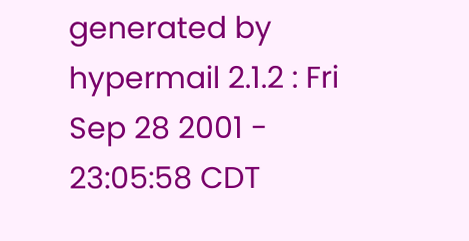generated by hypermail 2.1.2 : Fri Sep 28 2001 - 23:05:58 CDT